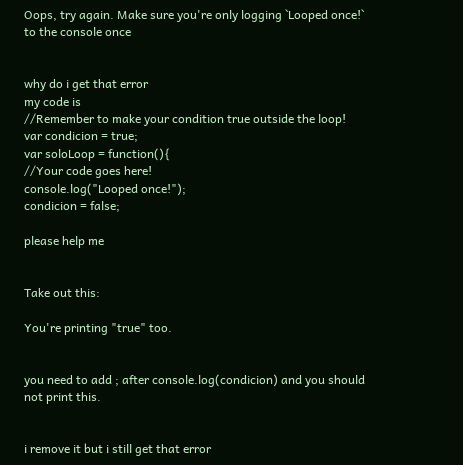Oops, try again. Make sure you're only logging `Looped once!` to the console once


why do i get that error
my code is
//Remember to make your condition true outside the loop!
var condicion = true;
var soloLoop = function(){
//Your code goes here!
console.log("Looped once!");
condicion = false;

please help me


Take out this:

You're printing "true" too.


you need to add ; after console.log(condicion) and you should not print this.


i remove it but i still get that error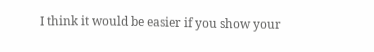I think it would be easier if you show your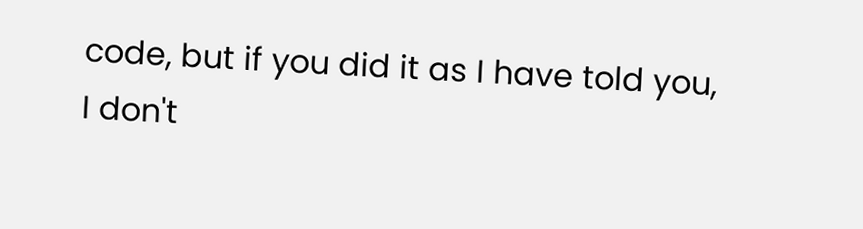code, but if you did it as I have told you, I don't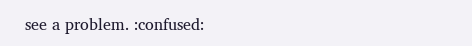see a problem. :confused: